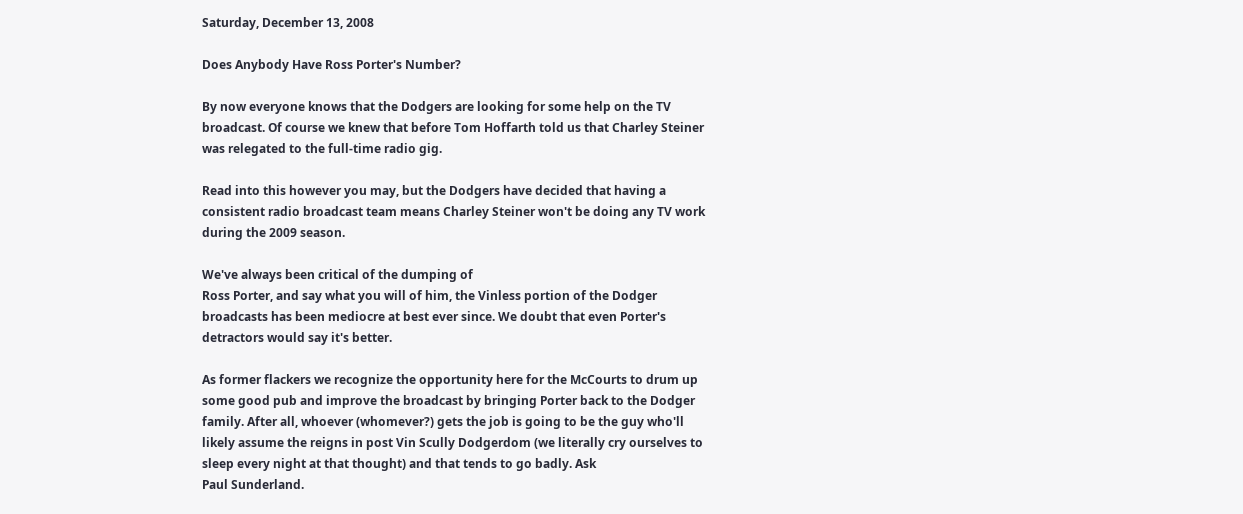Saturday, December 13, 2008

Does Anybody Have Ross Porter's Number?

By now everyone knows that the Dodgers are looking for some help on the TV broadcast. Of course we knew that before Tom Hoffarth told us that Charley Steiner was relegated to the full-time radio gig.

Read into this however you may, but the Dodgers have decided that having a consistent radio broadcast team means Charley Steiner won't be doing any TV work during the 2009 season.

We've always been critical of the dumping of
Ross Porter, and say what you will of him, the Vinless portion of the Dodger broadcasts has been mediocre at best ever since. We doubt that even Porter's detractors would say it's better.

As former flackers we recognize the opportunity here for the McCourts to drum up some good pub and improve the broadcast by bringing Porter back to the Dodger family. After all, whoever (whomever?) gets the job is going to be the guy who'll likely assume the reigns in post Vin Scully Dodgerdom (we literally cry ourselves to sleep every night at that thought) and that tends to go badly. Ask
Paul Sunderland.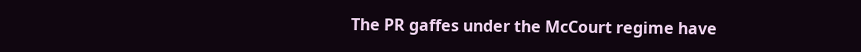The PR gaffes under the McCourt regime have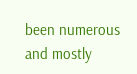been numerous and mostly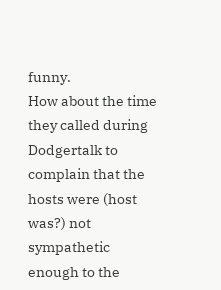funny.
How about the time they called during Dodgertalk to complain that the hosts were (host was?) not sympathetic enough to the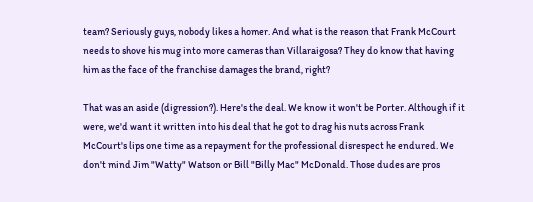team? Seriously guys, nobody likes a homer. And what is the reason that Frank McCourt needs to shove his mug into more cameras than Villaraigosa? They do know that having him as the face of the franchise damages the brand, right?

That was an aside (digression?). Here's the deal. We know it won't be Porter. Although if it were, we'd want it written into his deal that he got to drag his nuts across Frank McCourt's lips one time as a repayment for the professional disrespect he endured. We don't mind Jim "Watty" Watson or Bill "Billy Mac" McDonald. Those dudes are pros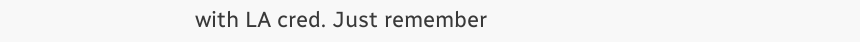with LA cred. Just remember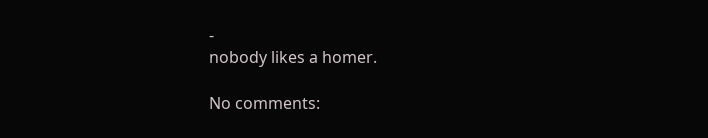-
nobody likes a homer.

No comments: